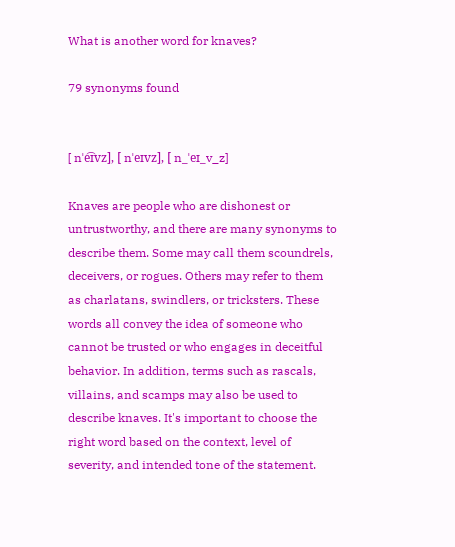What is another word for knaves?

79 synonyms found


[ nˈe͡ɪvz], [ nˈeɪvz], [ n_ˈeɪ_v_z]

Knaves are people who are dishonest or untrustworthy, and there are many synonyms to describe them. Some may call them scoundrels, deceivers, or rogues. Others may refer to them as charlatans, swindlers, or tricksters. These words all convey the idea of someone who cannot be trusted or who engages in deceitful behavior. In addition, terms such as rascals, villains, and scamps may also be used to describe knaves. It's important to choose the right word based on the context, level of severity, and intended tone of the statement.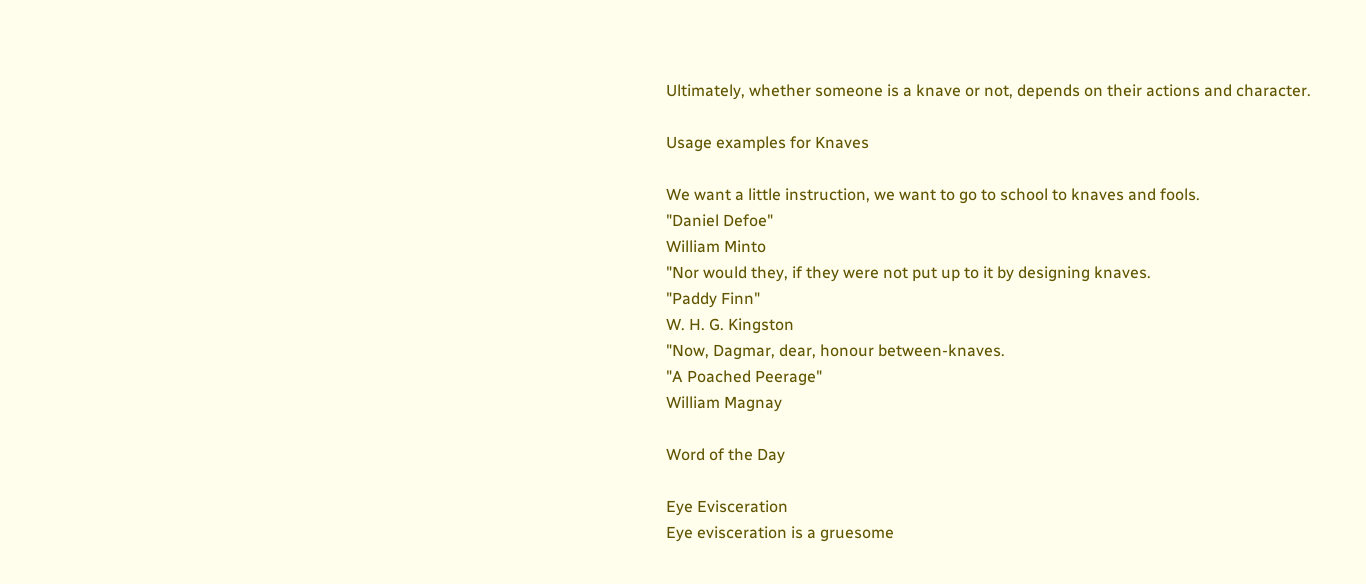Ultimately, whether someone is a knave or not, depends on their actions and character.

Usage examples for Knaves

We want a little instruction, we want to go to school to knaves and fools.
"Daniel Defoe"
William Minto
"Nor would they, if they were not put up to it by designing knaves.
"Paddy Finn"
W. H. G. Kingston
"Now, Dagmar, dear, honour between-knaves.
"A Poached Peerage"
William Magnay

Word of the Day

Eye Evisceration
Eye evisceration is a gruesome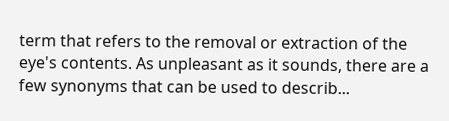term that refers to the removal or extraction of the eye's contents. As unpleasant as it sounds, there are a few synonyms that can be used to describ...